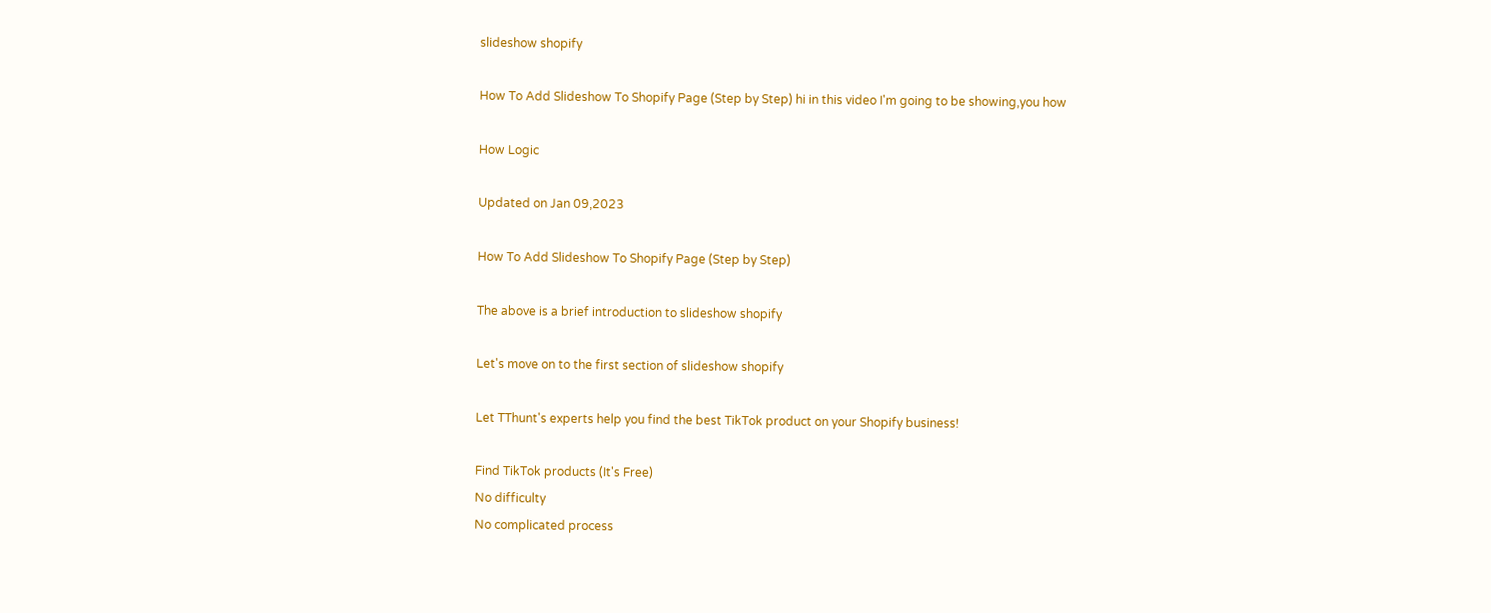slideshow shopify

How To Add Slideshow To Shopify Page (Step by Step) hi in this video I'm going to be showing,you how

How Logic

Updated on Jan 09,2023

How To Add Slideshow To Shopify Page (Step by Step)

The above is a brief introduction to slideshow shopify

Let's move on to the first section of slideshow shopify

Let TThunt's experts help you find the best TikTok product on your Shopify business!

Find TikTok products (It's Free)
No difficulty
No complicated process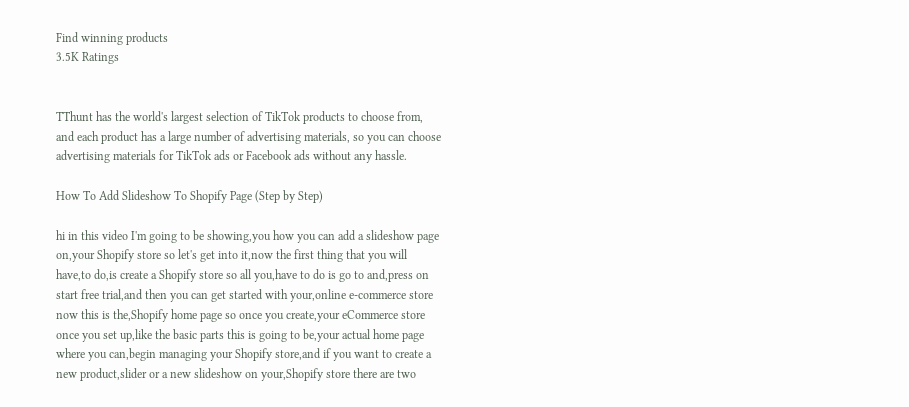Find winning products
3.5K Ratings


TThunt has the world's largest selection of TikTok products to choose from, and each product has a large number of advertising materials, so you can choose advertising materials for TikTok ads or Facebook ads without any hassle.

How To Add Slideshow To Shopify Page (Step by Step)

hi in this video I'm going to be showing,you how you can add a slideshow page on,your Shopify store so let's get into it,now the first thing that you will have,to do,is create a Shopify store so all you,have to do is go to and,press on start free trial,and then you can get started with your,online e-commerce store now this is the,Shopify home page so once you create,your eCommerce store once you set up,like the basic parts this is going to be,your actual home page where you can,begin managing your Shopify store,and if you want to create a new product,slider or a new slideshow on your,Shopify store there are two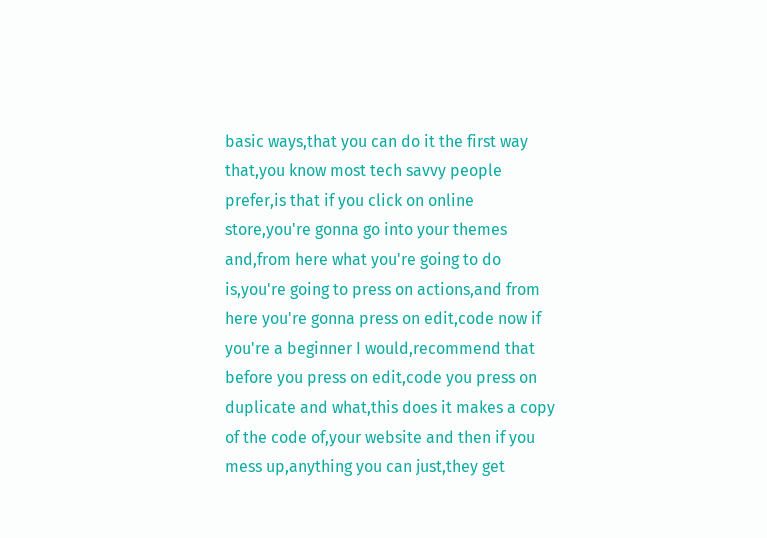basic ways,that you can do it the first way that,you know most tech savvy people prefer,is that if you click on online store,you're gonna go into your themes and,from here what you're going to do is,you're going to press on actions,and from here you're gonna press on edit,code now if you're a beginner I would,recommend that before you press on edit,code you press on duplicate and what,this does it makes a copy of the code of,your website and then if you mess up,anything you can just,they get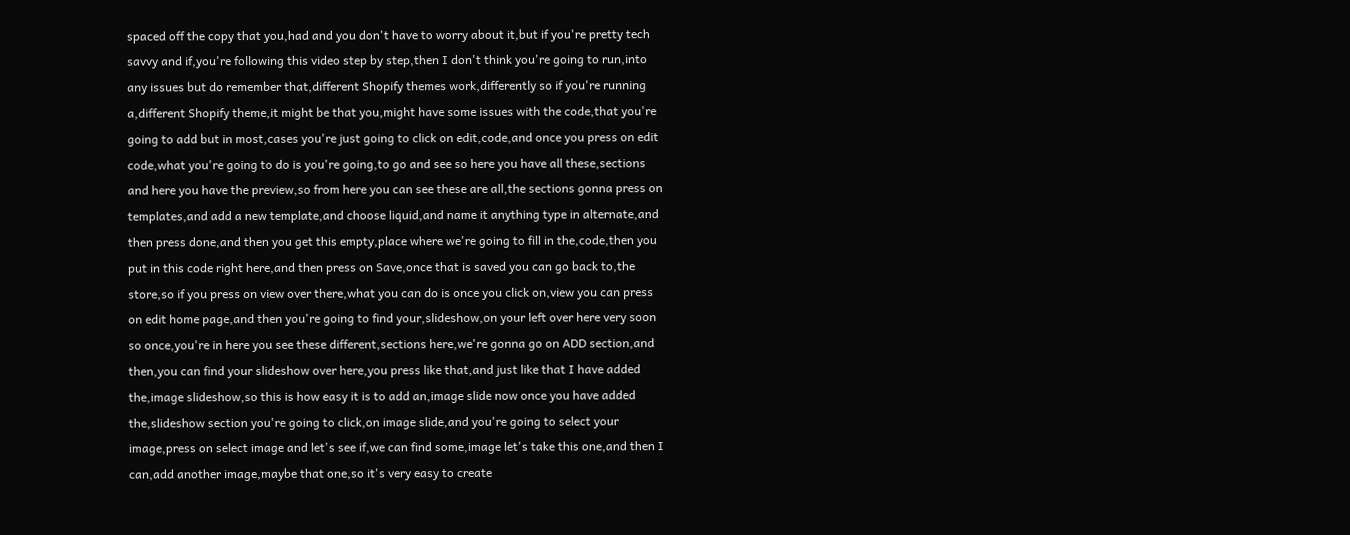spaced off the copy that you,had and you don't have to worry about it,but if you're pretty tech savvy and if,you're following this video step by step,then I don't think you're going to run,into any issues but do remember that,different Shopify themes work,differently so if you're running a,different Shopify theme,it might be that you,might have some issues with the code,that you're going to add but in most,cases you're just going to click on edit,code,and once you press on edit code,what you're going to do is you're going,to go and see so here you have all these,sections and here you have the preview,so from here you can see these are all,the sections gonna press on templates,and add a new template,and choose liquid,and name it anything type in alternate,and then press done,and then you get this empty,place where we're going to fill in the,code,then you put in this code right here,and then press on Save,once that is saved you can go back to,the store,so if you press on view over there,what you can do is once you click on,view you can press on edit home page,and then you're going to find your,slideshow,on your left over here very soon so once,you're in here you see these different,sections here,we're gonna go on ADD section,and then,you can find your slideshow over here,you press like that,and just like that I have added the,image slideshow,so this is how easy it is to add an,image slide now once you have added the,slideshow section you're going to click,on image slide,and you're going to select your image,press on select image and let's see if,we can find some,image let's take this one,and then I can,add another image,maybe that one,so it's very easy to create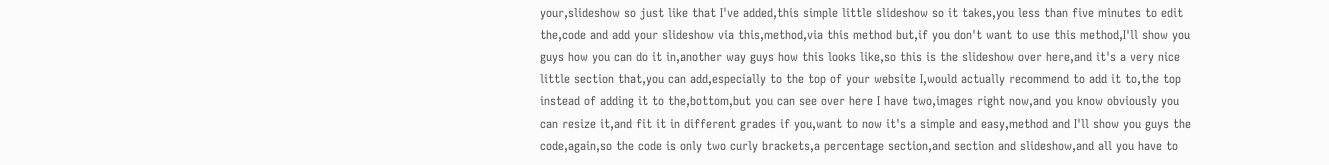your,slideshow so just like that I've added,this simple little slideshow so it takes,you less than five minutes to edit the,code and add your slideshow via this,method,via this method but,if you don't want to use this method,I'll show you guys how you can do it in,another way guys how this looks like,so this is the slideshow over here,and it's a very nice little section that,you can add,especially to the top of your website I,would actually recommend to add it to,the top instead of adding it to the,bottom,but you can see over here I have two,images right now,and you know obviously you can resize it,and fit it in different grades if you,want to now it's a simple and easy,method and I'll show you guys the code,again,so the code is only two curly brackets,a percentage section,and section and slideshow,and all you have to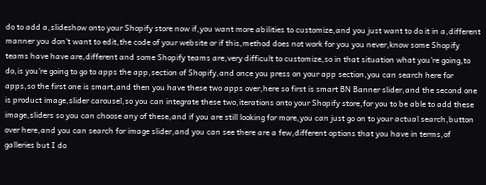do to add a,slideshow onto your Shopify store now if,you want more abilities to customize,and you just want to do it in a,different manner you don't want to edit,the code of your website or if this,method does not work for you you never,know some Shopify teams have have are,different and some Shopify teams are,very difficult to customize,so in that situation what you're going,to do,is you're going to go to apps the app,section of Shopify,and once you press on your app section,you can search here for apps,so the first one is smart,and then you have these two apps over,here so first is smart BN Banner slider,and the second one is product image,slider carousel,so you can integrate these two,iterations onto your Shopify store,for you to be able to add these image,sliders so you can choose any of these,and if you are still looking for more,you can just go on to your actual search,button over here,and you can search for image slider,and you can see there are a few,different options that you have in terms,of galleries but I do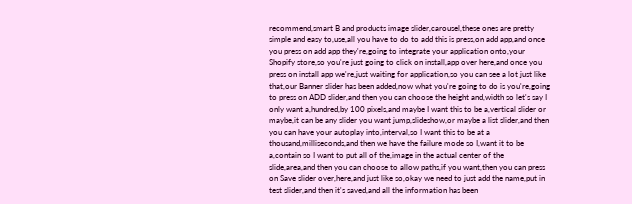recommend,smart B and products image slider,carousel,these ones are pretty simple and easy to,use,all you have to do to add this is press,on add app,and once you press on add app they're,going to integrate your application onto,your Shopify store,so you're just going to click on install,app over here,and once you press on install app we're,just waiting for application,so you can see a lot just like that,our Banner slider has been added,now what you're going to do is you're,going to press on ADD slider,and then you can choose the height and,width so let's say I only want a,hundred,by 100 pixels,and maybe I want this to be a,vertical slider or maybe,it can be any slider you want jump,slideshow,or maybe a list slider,and then you can have your autoplay into,interval,so I want this to be at a thousand,milliseconds,and then we have the failure mode so I,want it to be a,contain so I want to put all of the,image in the actual center of the slide,area,and then you can choose to allow paths,if you want,then you can press on Save slider over,here,and just like so,okay we need to just add the name,put in test slider,and then it's saved,and all the information has been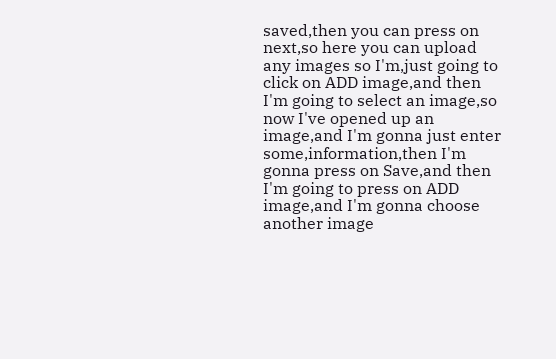saved,then you can press on next,so here you can upload any images so I'm,just going to click on ADD image,and then I'm going to select an image,so now I've opened up an image,and I'm gonna just enter some,information,then I'm gonna press on Save,and then I'm going to press on ADD image,and I'm gonna choose another image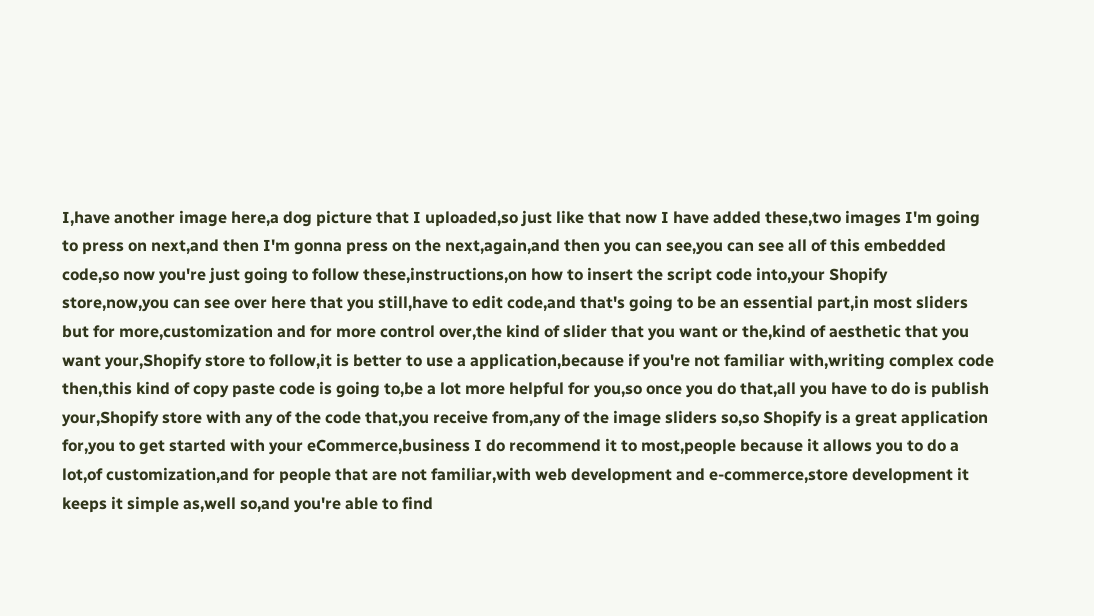I,have another image here,a dog picture that I uploaded,so just like that now I have added these,two images I'm going to press on next,and then I'm gonna press on the next,again,and then you can see,you can see all of this embedded code,so now you're just going to follow these,instructions,on how to insert the script code into,your Shopify store,now,you can see over here that you still,have to edit code,and that's going to be an essential part,in most sliders but for more,customization and for more control over,the kind of slider that you want or the,kind of aesthetic that you want your,Shopify store to follow,it is better to use a application,because if you're not familiar with,writing complex code then,this kind of copy paste code is going to,be a lot more helpful for you,so once you do that,all you have to do is publish your,Shopify store with any of the code that,you receive from,any of the image sliders so,so Shopify is a great application for,you to get started with your eCommerce,business I do recommend it to most,people because it allows you to do a lot,of customization,and for people that are not familiar,with web development and e-commerce,store development it keeps it simple as,well so,and you're able to find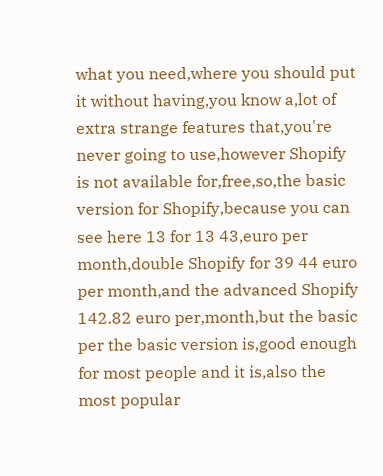what you need,where you should put it without having,you know a,lot of extra strange features that,you're never going to use,however Shopify is not available for,free,so,the basic version for Shopify,because you can see here 13 for 13 43,euro per month,double Shopify for 39 44 euro per month,and the advanced Shopify 142.82 euro per,month,but the basic per the basic version is,good enough for most people and it is,also the most popular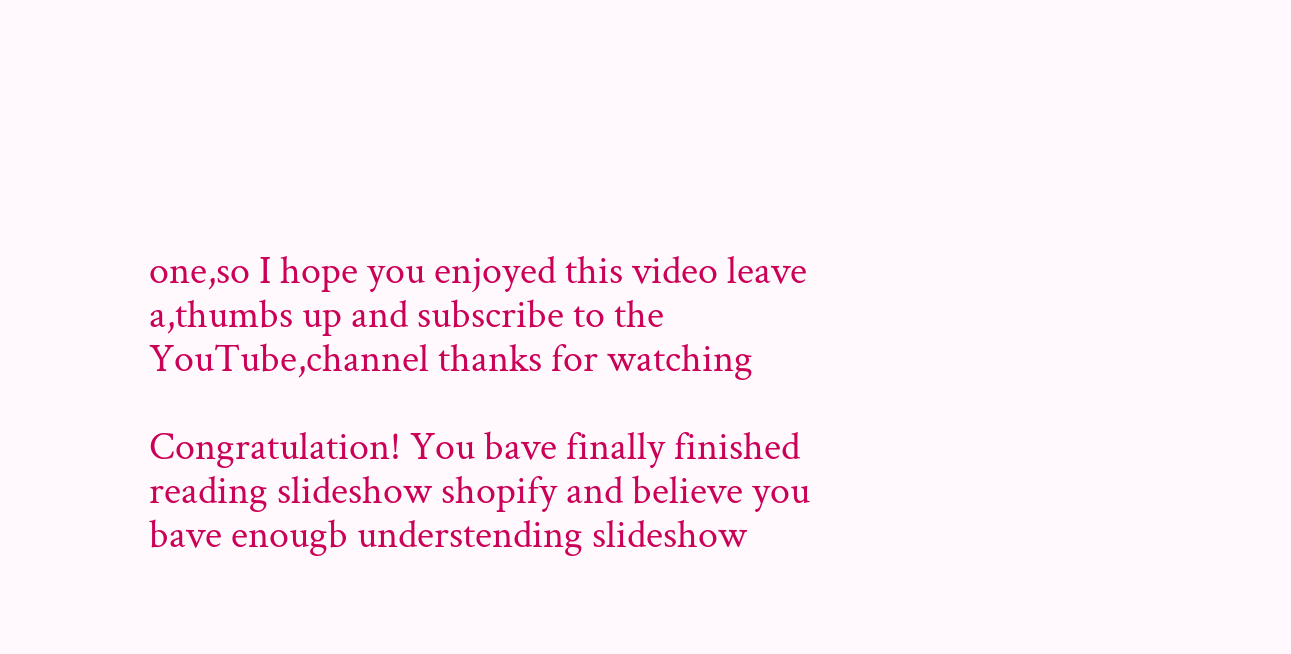one,so I hope you enjoyed this video leave a,thumbs up and subscribe to the YouTube,channel thanks for watching

Congratulation! You bave finally finished reading slideshow shopify and believe you bave enougb understending slideshow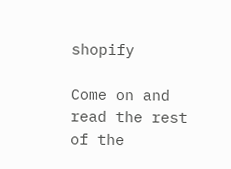shopify

Come on and read the rest of the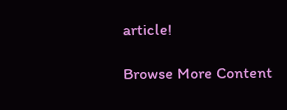article!

Browse More Content